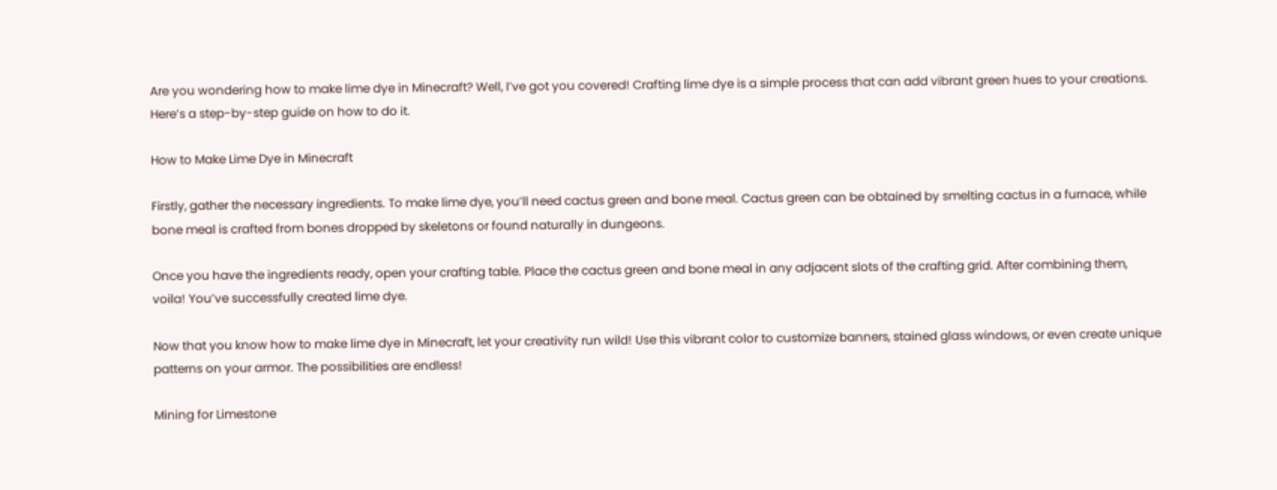Are you wondering how to make lime dye in Minecraft? Well, I’ve got you covered! Crafting lime dye is a simple process that can add vibrant green hues to your creations. Here’s a step-by-step guide on how to do it.

How to Make Lime Dye in Minecraft

Firstly, gather the necessary ingredients. To make lime dye, you’ll need cactus green and bone meal. Cactus green can be obtained by smelting cactus in a furnace, while bone meal is crafted from bones dropped by skeletons or found naturally in dungeons.

Once you have the ingredients ready, open your crafting table. Place the cactus green and bone meal in any adjacent slots of the crafting grid. After combining them, voila! You’ve successfully created lime dye.

Now that you know how to make lime dye in Minecraft, let your creativity run wild! Use this vibrant color to customize banners, stained glass windows, or even create unique patterns on your armor. The possibilities are endless!

Mining for Limestone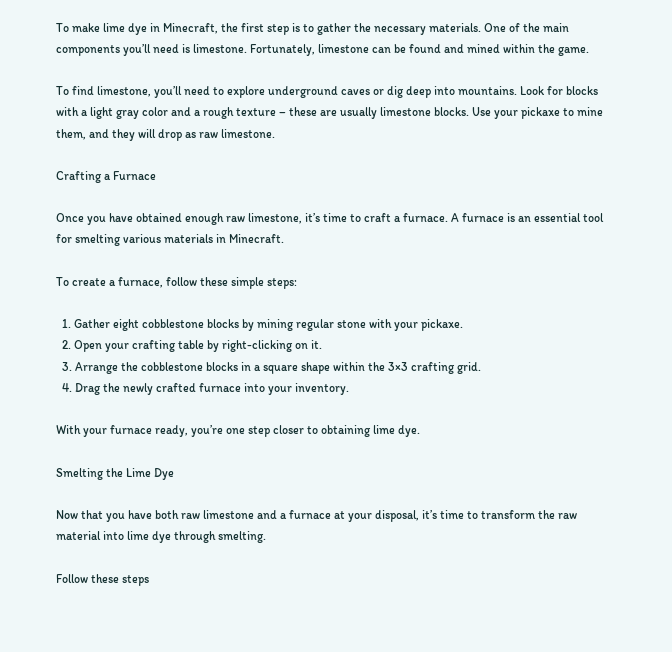To make lime dye in Minecraft, the first step is to gather the necessary materials. One of the main components you’ll need is limestone. Fortunately, limestone can be found and mined within the game.

To find limestone, you’ll need to explore underground caves or dig deep into mountains. Look for blocks with a light gray color and a rough texture – these are usually limestone blocks. Use your pickaxe to mine them, and they will drop as raw limestone.

Crafting a Furnace

Once you have obtained enough raw limestone, it’s time to craft a furnace. A furnace is an essential tool for smelting various materials in Minecraft.

To create a furnace, follow these simple steps:

  1. Gather eight cobblestone blocks by mining regular stone with your pickaxe.
  2. Open your crafting table by right-clicking on it.
  3. Arrange the cobblestone blocks in a square shape within the 3×3 crafting grid.
  4. Drag the newly crafted furnace into your inventory.

With your furnace ready, you’re one step closer to obtaining lime dye.

Smelting the Lime Dye

Now that you have both raw limestone and a furnace at your disposal, it’s time to transform the raw material into lime dye through smelting.

Follow these steps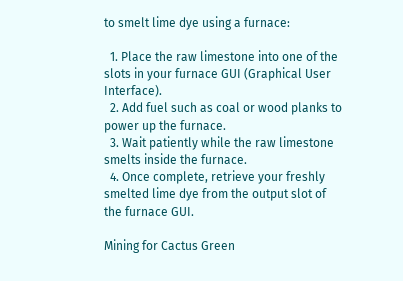to smelt lime dye using a furnace:

  1. Place the raw limestone into one of the slots in your furnace GUI (Graphical User Interface).
  2. Add fuel such as coal or wood planks to power up the furnace.
  3. Wait patiently while the raw limestone smelts inside the furnace.
  4. Once complete, retrieve your freshly smelted lime dye from the output slot of the furnace GUI.

Mining for Cactus Green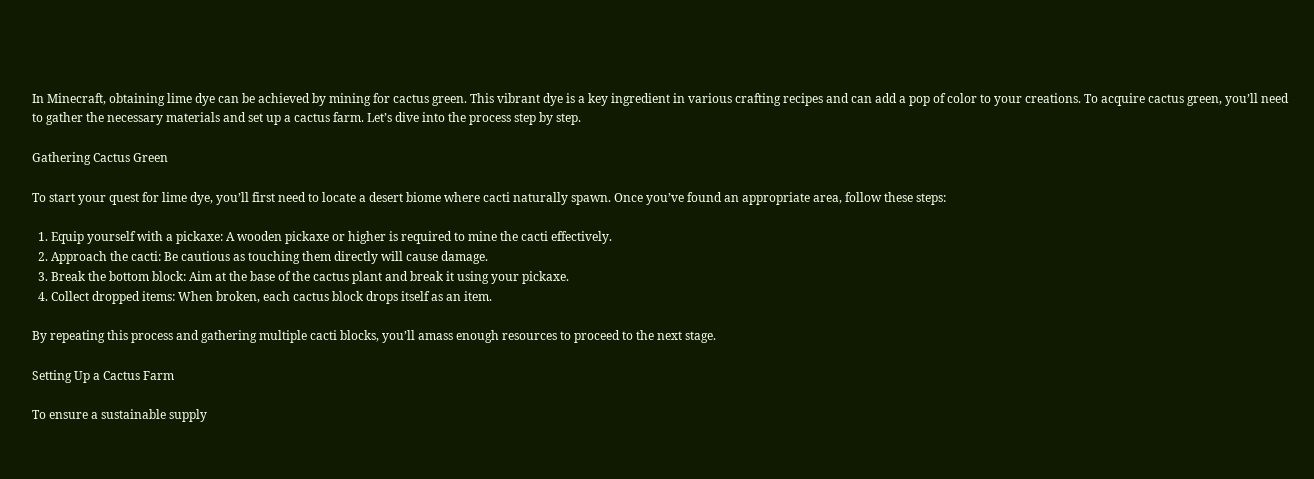In Minecraft, obtaining lime dye can be achieved by mining for cactus green. This vibrant dye is a key ingredient in various crafting recipes and can add a pop of color to your creations. To acquire cactus green, you’ll need to gather the necessary materials and set up a cactus farm. Let’s dive into the process step by step.

Gathering Cactus Green

To start your quest for lime dye, you’ll first need to locate a desert biome where cacti naturally spawn. Once you’ve found an appropriate area, follow these steps:

  1. Equip yourself with a pickaxe: A wooden pickaxe or higher is required to mine the cacti effectively.
  2. Approach the cacti: Be cautious as touching them directly will cause damage.
  3. Break the bottom block: Aim at the base of the cactus plant and break it using your pickaxe.
  4. Collect dropped items: When broken, each cactus block drops itself as an item.

By repeating this process and gathering multiple cacti blocks, you’ll amass enough resources to proceed to the next stage.

Setting Up a Cactus Farm

To ensure a sustainable supply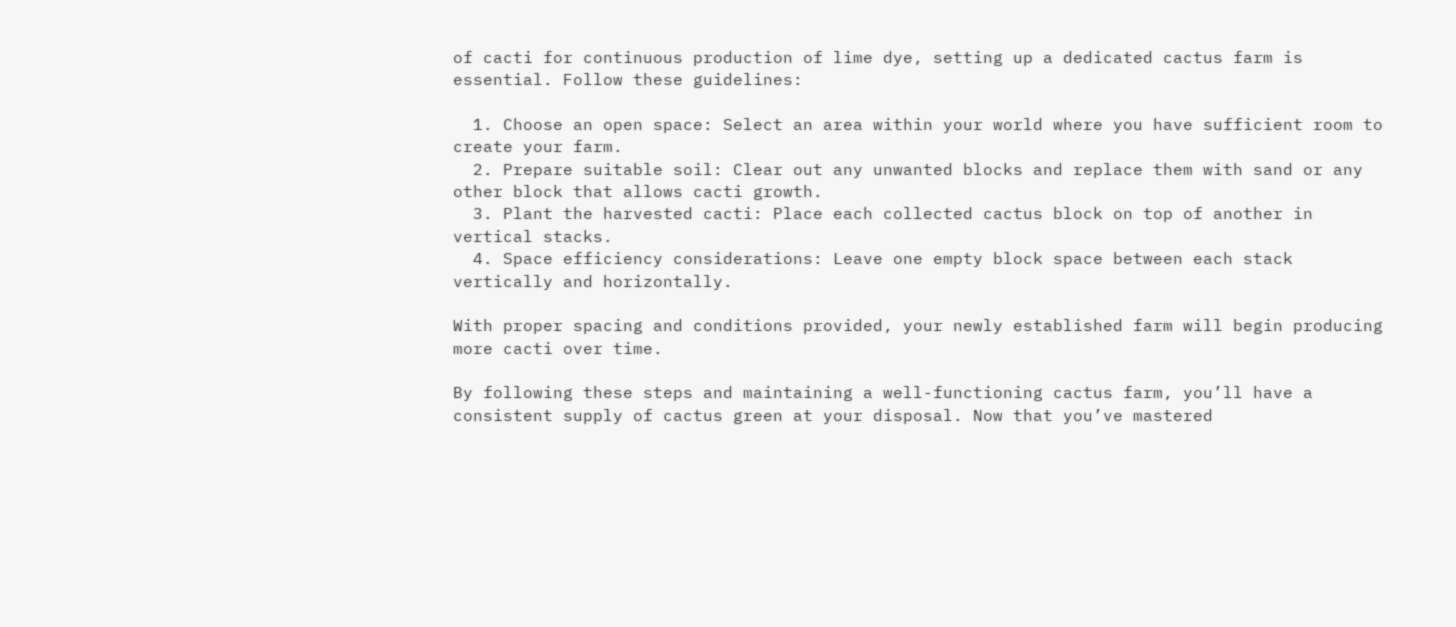of cacti for continuous production of lime dye, setting up a dedicated cactus farm is essential. Follow these guidelines:

  1. Choose an open space: Select an area within your world where you have sufficient room to create your farm.
  2. Prepare suitable soil: Clear out any unwanted blocks and replace them with sand or any other block that allows cacti growth.
  3. Plant the harvested cacti: Place each collected cactus block on top of another in vertical stacks.
  4. Space efficiency considerations: Leave one empty block space between each stack vertically and horizontally.

With proper spacing and conditions provided, your newly established farm will begin producing more cacti over time.

By following these steps and maintaining a well-functioning cactus farm, you’ll have a consistent supply of cactus green at your disposal. Now that you’ve mastered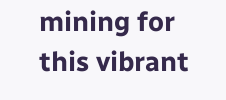mining for this vibrant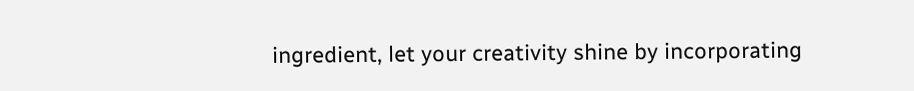ingredient, let your creativity shine by incorporating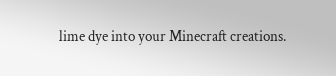lime dye into your Minecraft creations.